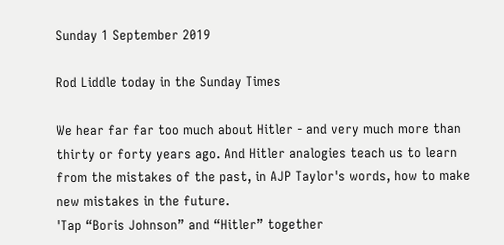Sunday 1 September 2019

Rod Liddle today in the Sunday Times

We hear far far too much about Hitler - and very much more than thirty or forty years ago. And Hitler analogies teach us to learn from the mistakes of the past, in AJP Taylor's words, how to make new mistakes in the future.
'Tap “Boris Johnson” and “Hitler” together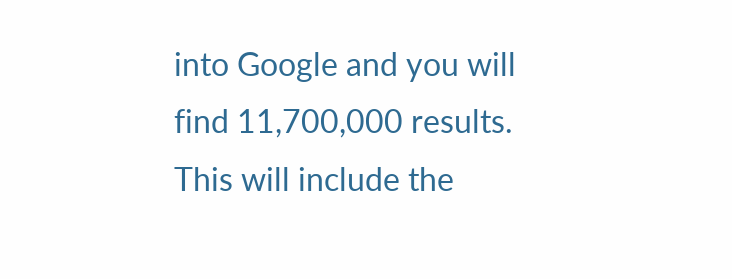into Google and you will find 11,700,000 results. This will include the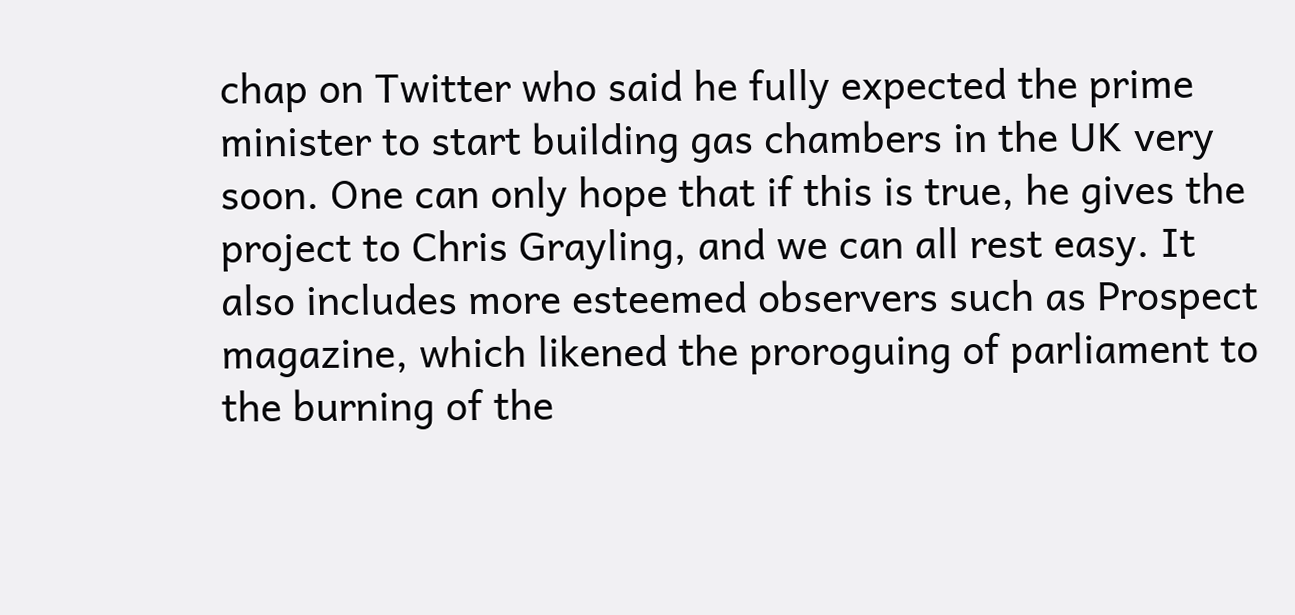chap on Twitter who said he fully expected the prime minister to start building gas chambers in the UK very soon. One can only hope that if this is true, he gives the project to Chris Grayling, and we can all rest easy. It also includes more esteemed observers such as Prospect magazine, which likened the proroguing of parliament to the burning of the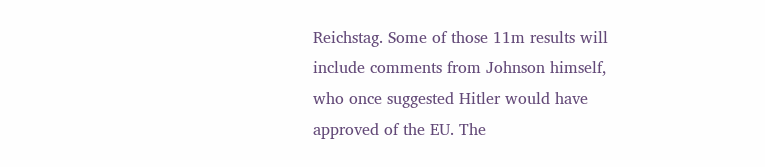Reichstag. Some of those 11m results will include comments from Johnson himself, who once suggested Hitler would have approved of the EU. The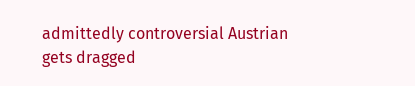admittedly controversial Austrian gets dragged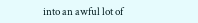into an awful lot of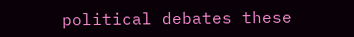political debates these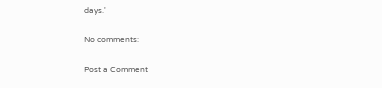days.'

No comments:

Post a Comment